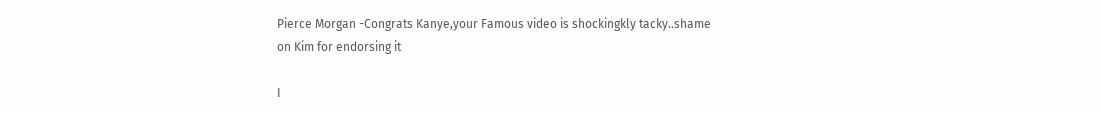Pierce Morgan -Congrats Kanye,your Famous video is shockingkly tacky..shame on Kim for endorsing it

I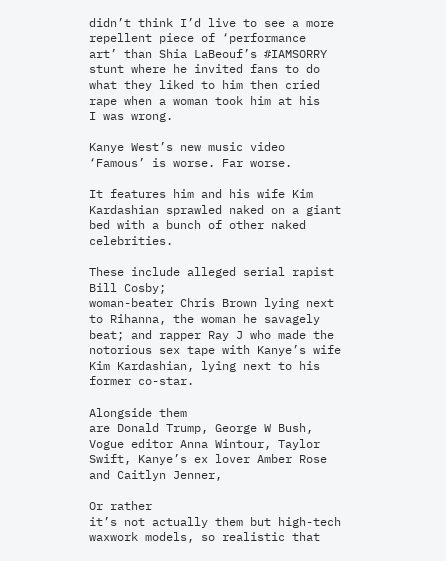didn’t think I’d live to see a more repellent piece of ‘performance
art’ than Shia LaBeouf’s #IAMSORRY stunt where he invited fans to do
what they liked to him then cried rape when a woman took him at his
I was wrong.

Kanye West’s new music video ‘Famous’ is worse. Far worse.

It features him and his wife Kim Kardashian sprawled naked on a giant bed with a bunch of other naked celebrities.

These include alleged serial rapist Bill Cosby;
woman-beater Chris Brown lying next to Rihanna, the woman he savagely
beat; and rapper Ray J who made the notorious sex tape with Kanye’s wife
Kim Kardashian, lying next to his former co-star.

Alongside them
are Donald Trump, George W Bush, Vogue editor Anna Wintour, Taylor
Swift, Kanye’s ex lover Amber Rose and Caitlyn Jenner,

Or rather
it’s not actually them but high-tech waxwork models, so realistic that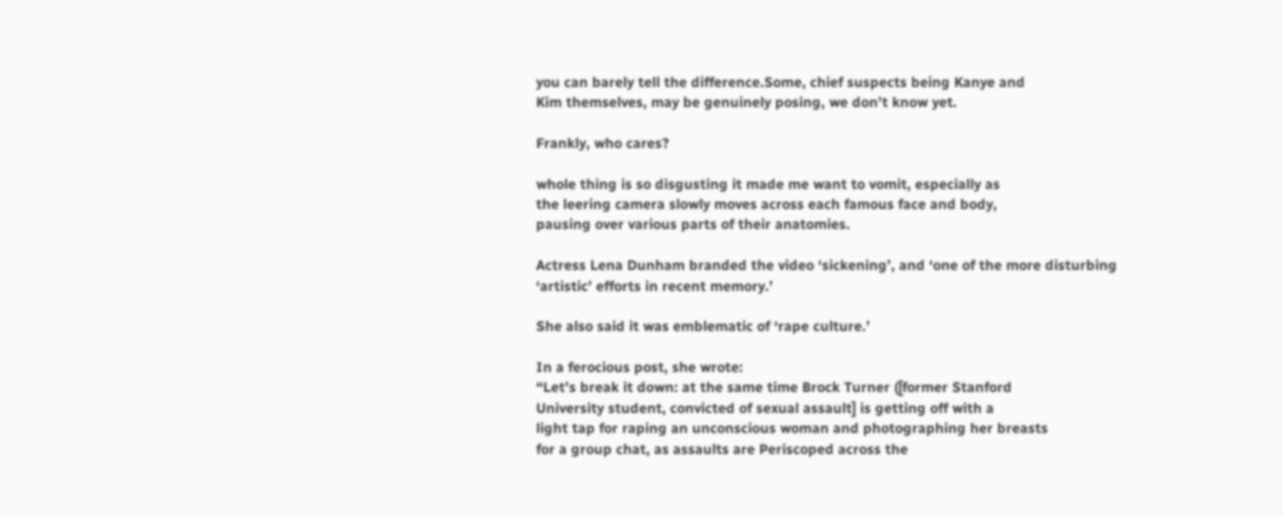you can barely tell the difference.Some, chief suspects being Kanye and
Kim themselves, may be genuinely posing, we don’t know yet.

Frankly, who cares?

whole thing is so disgusting it made me want to vomit, especially as
the leering camera slowly moves across each famous face and body,
pausing over various parts of their anatomies.

Actress Lena Dunham branded the video ‘sickening’, and ‘one of the more disturbing ‘artistic’ efforts in recent memory.’

She also said it was emblematic of ‘rape culture.’

In a ferocious post, she wrote:
“Let’s break it down: at the same time Brock Turner ([former Stanford
University student, convicted of sexual assault] is getting off with a
light tap for raping an unconscious woman and photographing her breasts
for a group chat, as assaults are Periscoped across the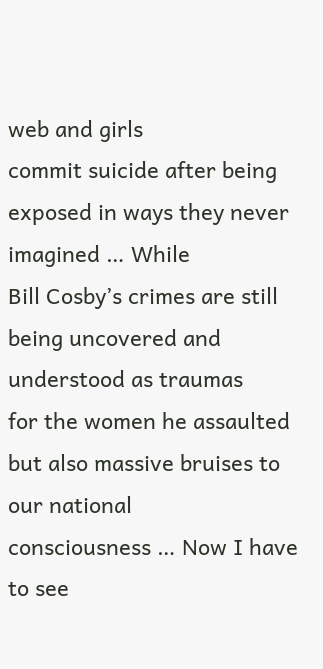web and girls
commit suicide after being exposed in ways they never imagined … While
Bill Cosby’s crimes are still being uncovered and understood as traumas
for the women he assaulted but also massive bruises to our national
consciousness … Now I have to see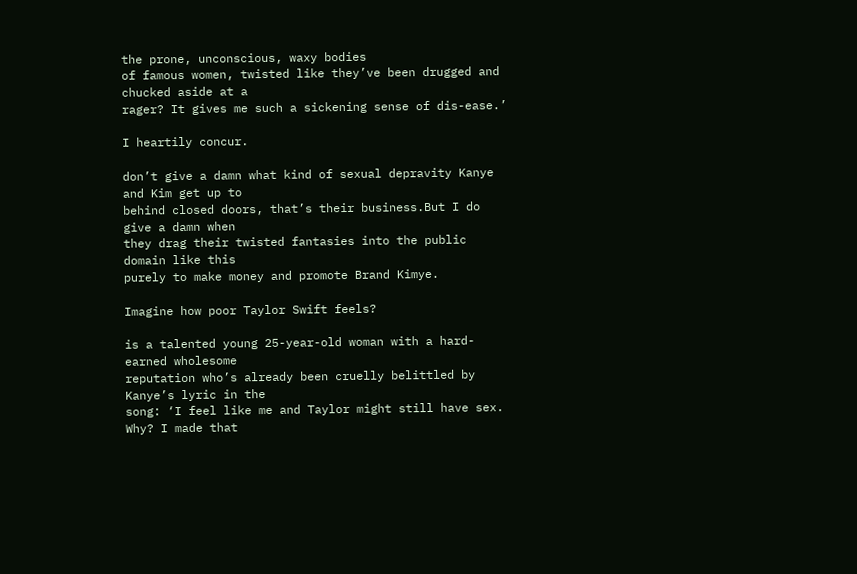the prone, unconscious, waxy bodies
of famous women, twisted like they’ve been drugged and chucked aside at a
rager? It gives me such a sickening sense of dis-ease.’

I heartily concur.

don’t give a damn what kind of sexual depravity Kanye and Kim get up to
behind closed doors, that’s their business.But I do give a damn when
they drag their twisted fantasies into the public domain like this
purely to make money and promote Brand Kimye.

Imagine how poor Taylor Swift feels?

is a talented young 25-year-old woman with a hard-earned wholesome
reputation who’s already been cruelly belittled by Kanye’s lyric in the
song: ‘I feel like me and Taylor might still have sex. Why? I made that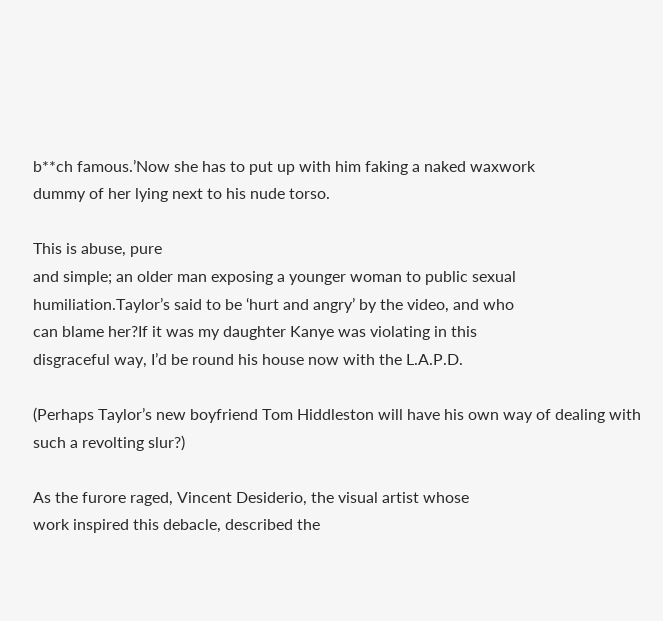b**ch famous.’Now she has to put up with him faking a naked waxwork
dummy of her lying next to his nude torso.

This is abuse, pure
and simple; an older man exposing a younger woman to public sexual
humiliation.Taylor’s said to be ‘hurt and angry’ by the video, and who
can blame her?If it was my daughter Kanye was violating in this
disgraceful way, I’d be round his house now with the L.A.P.D.

(Perhaps Taylor’s new boyfriend Tom Hiddleston will have his own way of dealing with such a revolting slur?)

As the furore raged, Vincent Desiderio, the visual artist whose
work inspired this debacle, described the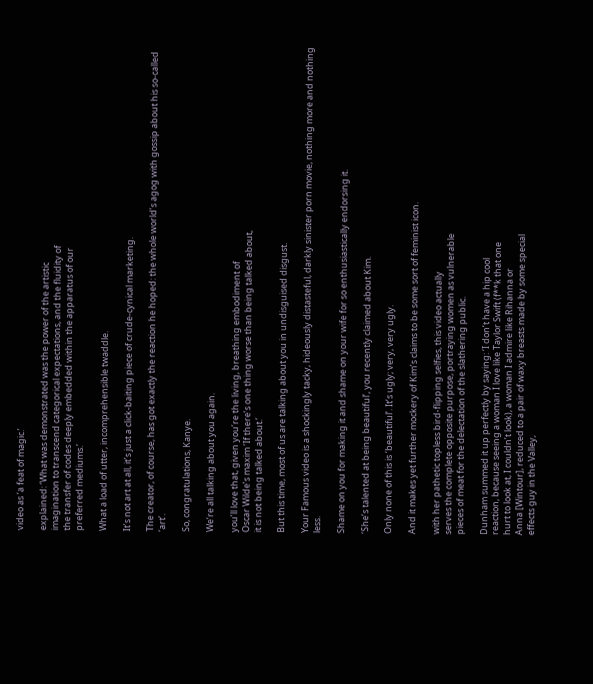video as ‘a feat of magic.’

explained: ‘What was demonstrated was the power of the artistic
imagination to transcend categorical expectations, and the fluidity of
the transfer of codes deeply embedded within the apparatus of our
preferred mediums.’

What a load of utter, incomprehensible twaddle.

It’s not art at all, it’s just a click-baiting piece of crude-cynical marketing.

The creator, of course, has got exactly the reaction he hoped: the whole world’s agog with gossip about his so-called ‘art’.

So, congratulations, Kanye.

We’re all talking about you again.

you’ll love that, given you’re the living, breathing embodiment of
Oscar Wilde’s maxim ‘If there’s one thing worse than being talked about,
it is not being talked about.’

But this time, most of us are talking about you in undisguised disgust.

Your Famous video is a shockingly tacky, hideously distasteful, darkly sinister porn movie, nothing more and nothing less.

Shame on you for making it and shame on your wife for so enthusiastically endorsing it.

‘She’s talented at being beautiful’, you recently claimed about Kim.

Only none of this is ‘beautiful’. It’s ugly; very, very ugly.

And it makes yet further mockery of Kim’s claims to be some sort of feminist icon.

with her pathetic topless bird-flipping selfies, this video actually
serves the complete opposite purpose, portraying women as vulnerable
pieces of meat for the delectation of the slathering public.

Dunham summed it up perfectly by saying: ‘I don’t have a hip cool
reaction, because seeing a woman I love like Taylor Swift (f**k that one
hurt to look at, I couldn’t look), a woman I admire like Rihanna or
Anna [Wintour], reduced to a pair of waxy breasts made by some special
effects guy in the Valley,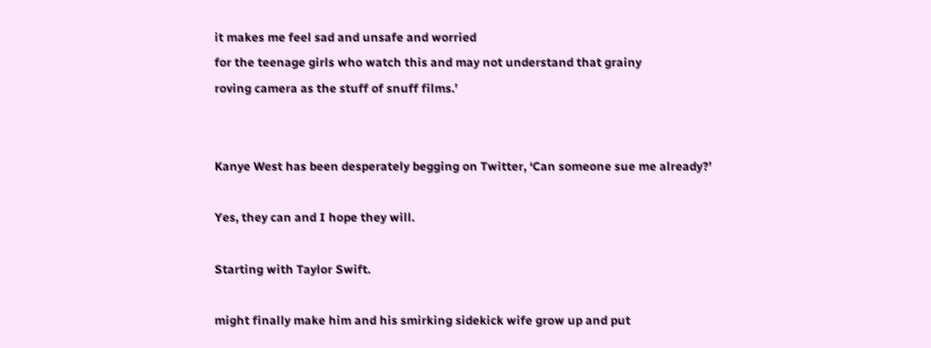it makes me feel sad and unsafe and worried
for the teenage girls who watch this and may not understand that grainy
roving camera as the stuff of snuff films.’


Kanye West has been desperately begging on Twitter, ‘Can someone sue me already?’

Yes, they can and I hope they will.

Starting with Taylor Swift.

might finally make him and his smirking sidekick wife grow up and put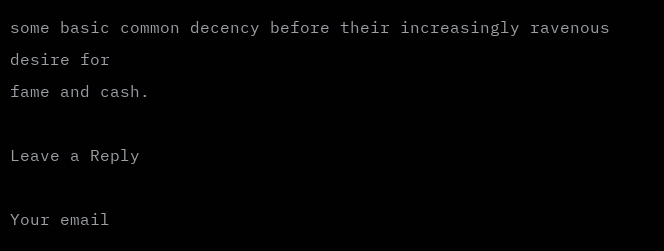some basic common decency before their increasingly ravenous desire for
fame and cash.

Leave a Reply

Your email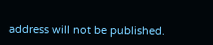address will not be published.